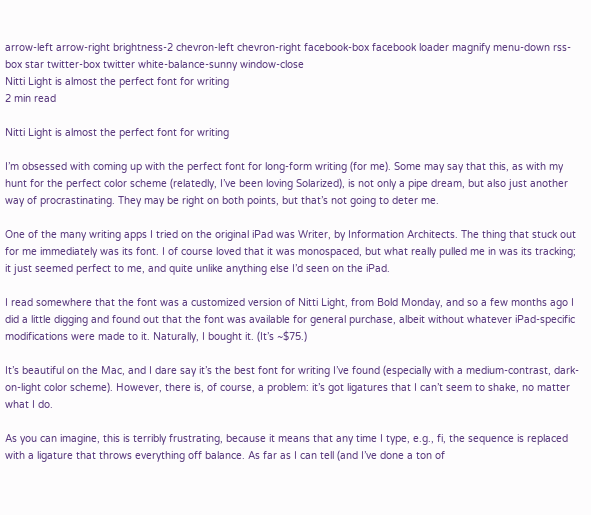arrow-left arrow-right brightness-2 chevron-left chevron-right facebook-box facebook loader magnify menu-down rss-box star twitter-box twitter white-balance-sunny window-close
Nitti Light is almost the perfect font for writing
2 min read

Nitti Light is almost the perfect font for writing

I’m obsessed with coming up with the perfect font for long-form writing (for me). Some may say that this, as with my hunt for the perfect color scheme (relatedly, I’ve been loving Solarized), is not only a pipe dream, but also just another way of procrastinating. They may be right on both points, but that’s not going to deter me.

One of the many writing apps I tried on the original iPad was Writer, by Information Architects. The thing that stuck out for me immediately was its font. I of course loved that it was monospaced, but what really pulled me in was its tracking; it just seemed perfect to me, and quite unlike anything else I’d seen on the iPad.

I read somewhere that the font was a customized version of Nitti Light, from Bold Monday, and so a few months ago I did a little digging and found out that the font was available for general purchase, albeit without whatever iPad-specific modifications were made to it. Naturally, I bought it. (It’s ~$75.)

It’s beautiful on the Mac, and I dare say it’s the best font for writing I’ve found (especially with a medium-contrast, dark-on-light color scheme). However, there is, of course, a problem: it’s got ligatures that I can’t seem to shake, no matter what I do.

As you can imagine, this is terribly frustrating, because it means that any time I type, e.g., fi, the sequence is replaced with a ligature that throws everything off balance. As far as I can tell (and I’ve done a ton of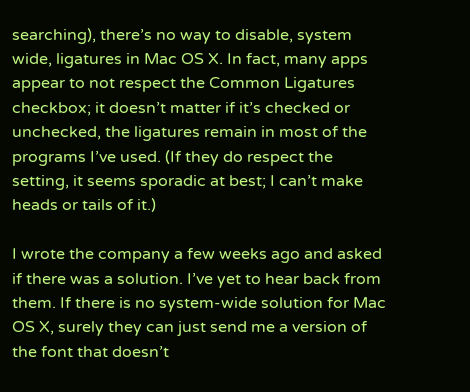searching), there’s no way to disable, system wide, ligatures in Mac OS X. In fact, many apps appear to not respect the Common Ligatures checkbox; it doesn’t matter if it’s checked or unchecked, the ligatures remain in most of the programs I’ve used. (If they do respect the setting, it seems sporadic at best; I can’t make heads or tails of it.)

I wrote the company a few weeks ago and asked if there was a solution. I’ve yet to hear back from them. If there is no system-wide solution for Mac OS X, surely they can just send me a version of the font that doesn’t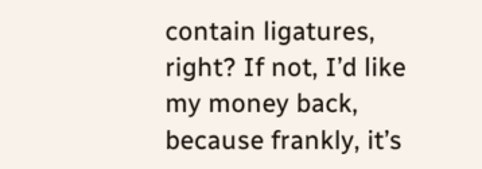contain ligatures, right? If not, I’d like my money back, because frankly, it’s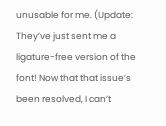unusable for me. (Update: They’ve just sent me a ligature-free version of the font! Now that that issue’s been resolved, I can’t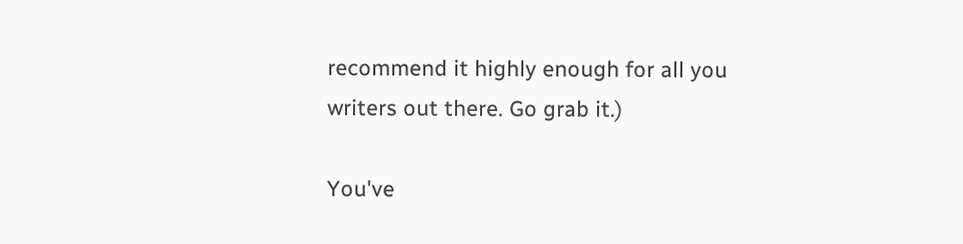recommend it highly enough for all you writers out there. Go grab it.)

You've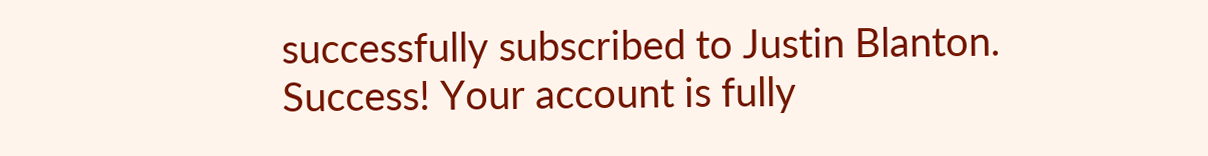successfully subscribed to Justin Blanton.
Success! Your account is fully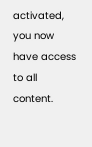activated, you now have access to all content.